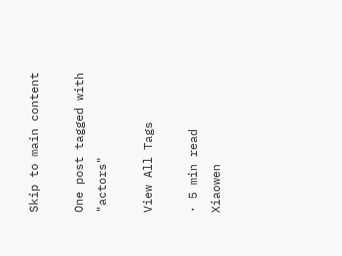Skip to main content

One post tagged with "actors"

View All Tags

· 5 min read
Xiaowen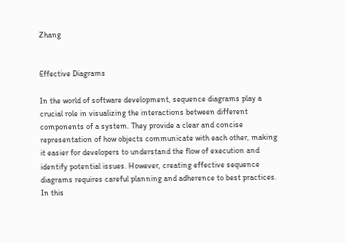Zhang


Effective Diagrams

In the world of software development, sequence diagrams play a crucial role in visualizing the interactions between different components of a system. They provide a clear and concise representation of how objects communicate with each other, making it easier for developers to understand the flow of execution and identify potential issues. However, creating effective sequence diagrams requires careful planning and adherence to best practices. In this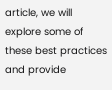article, we will explore some of these best practices and provide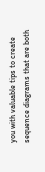you with valuable tips to create sequence diagrams that are both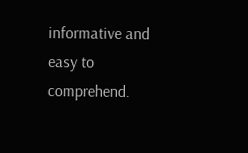informative and easy to comprehend.